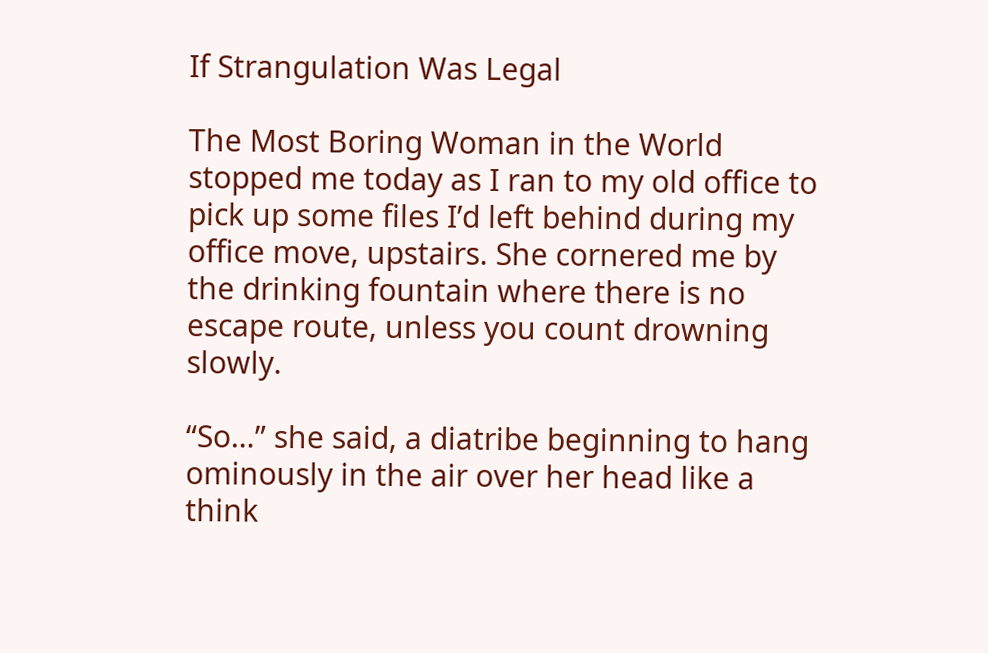If Strangulation Was Legal

The Most Boring Woman in the World stopped me today as I ran to my old office to pick up some files I’d left behind during my office move, upstairs. She cornered me by the drinking fountain where there is no escape route, unless you count drowning slowly.

“So…” she said, a diatribe beginning to hang ominously in the air over her head like a think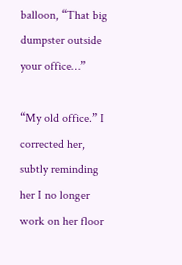balloon, “That big dumpster outside your office…”

“My old office.” I corrected her, subtly reminding her I no longer work on her floor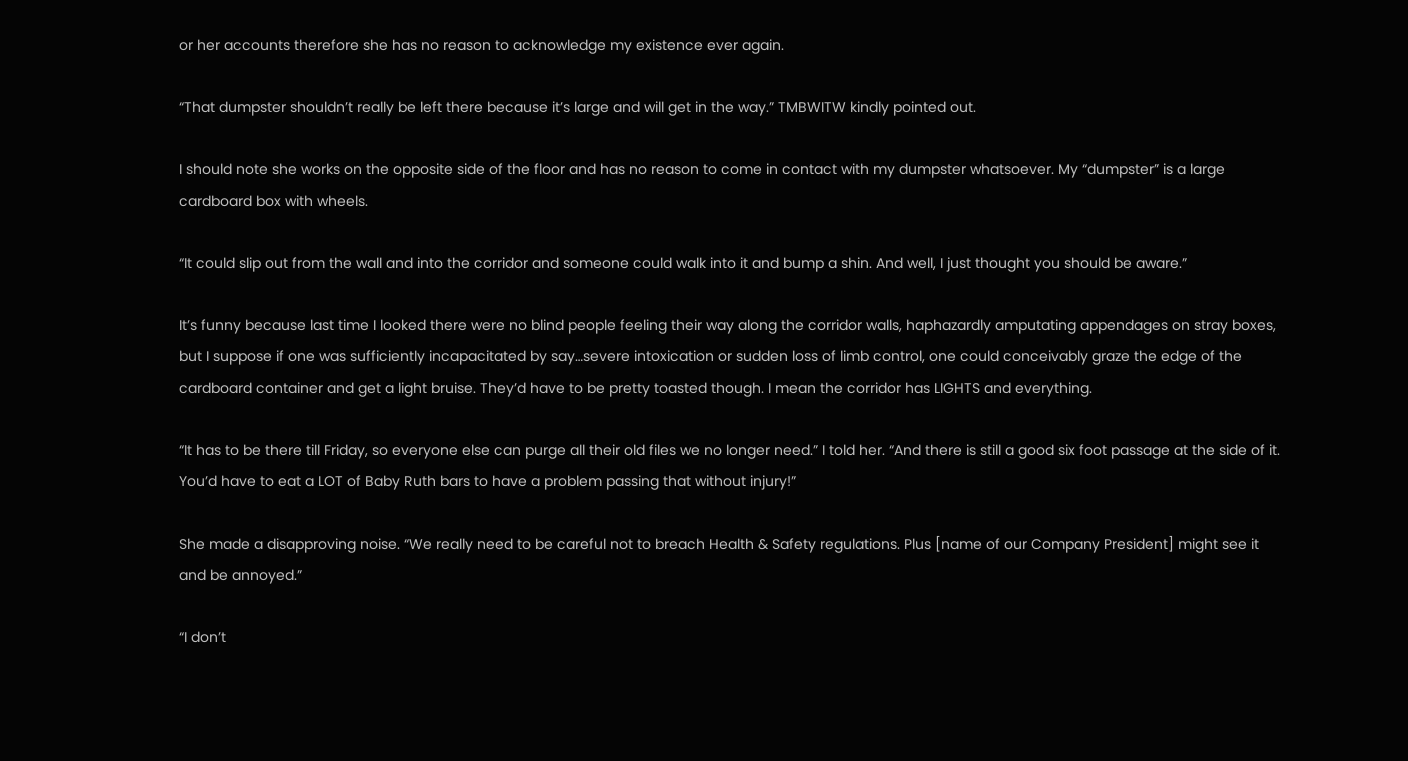or her accounts therefore she has no reason to acknowledge my existence ever again.

“That dumpster shouldn’t really be left there because it’s large and will get in the way.” TMBWITW kindly pointed out.

I should note she works on the opposite side of the floor and has no reason to come in contact with my dumpster whatsoever. My “dumpster” is a large cardboard box with wheels.

“It could slip out from the wall and into the corridor and someone could walk into it and bump a shin. And well, I just thought you should be aware.”

It’s funny because last time I looked there were no blind people feeling their way along the corridor walls, haphazardly amputating appendages on stray boxes, but I suppose if one was sufficiently incapacitated by say…severe intoxication or sudden loss of limb control, one could conceivably graze the edge of the cardboard container and get a light bruise. They’d have to be pretty toasted though. I mean the corridor has LIGHTS and everything.

“It has to be there till Friday, so everyone else can purge all their old files we no longer need.” I told her. “And there is still a good six foot passage at the side of it. You’d have to eat a LOT of Baby Ruth bars to have a problem passing that without injury!”

She made a disapproving noise. “We really need to be careful not to breach Health & Safety regulations. Plus [name of our Company President] might see it and be annoyed.”

“I don’t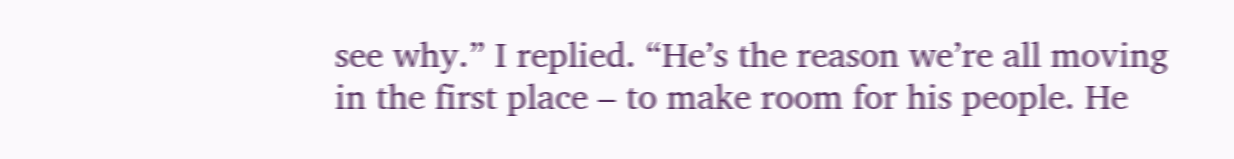see why.” I replied. “He’s the reason we’re all moving in the first place – to make room for his people. He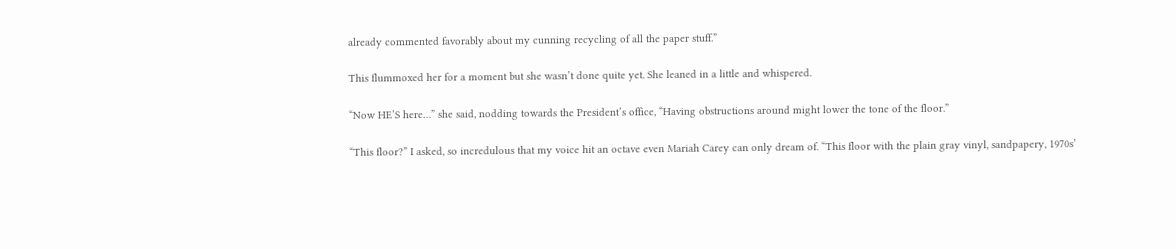already commented favorably about my cunning recycling of all the paper stuff.”

This flummoxed her for a moment but she wasn’t done quite yet. She leaned in a little and whispered.

“Now HE’S here…” she said, nodding towards the President’s office, “Having obstructions around might lower the tone of the floor.”

“This floor?” I asked, so incredulous that my voice hit an octave even Mariah Carey can only dream of. “This floor with the plain gray vinyl, sandpapery, 1970s’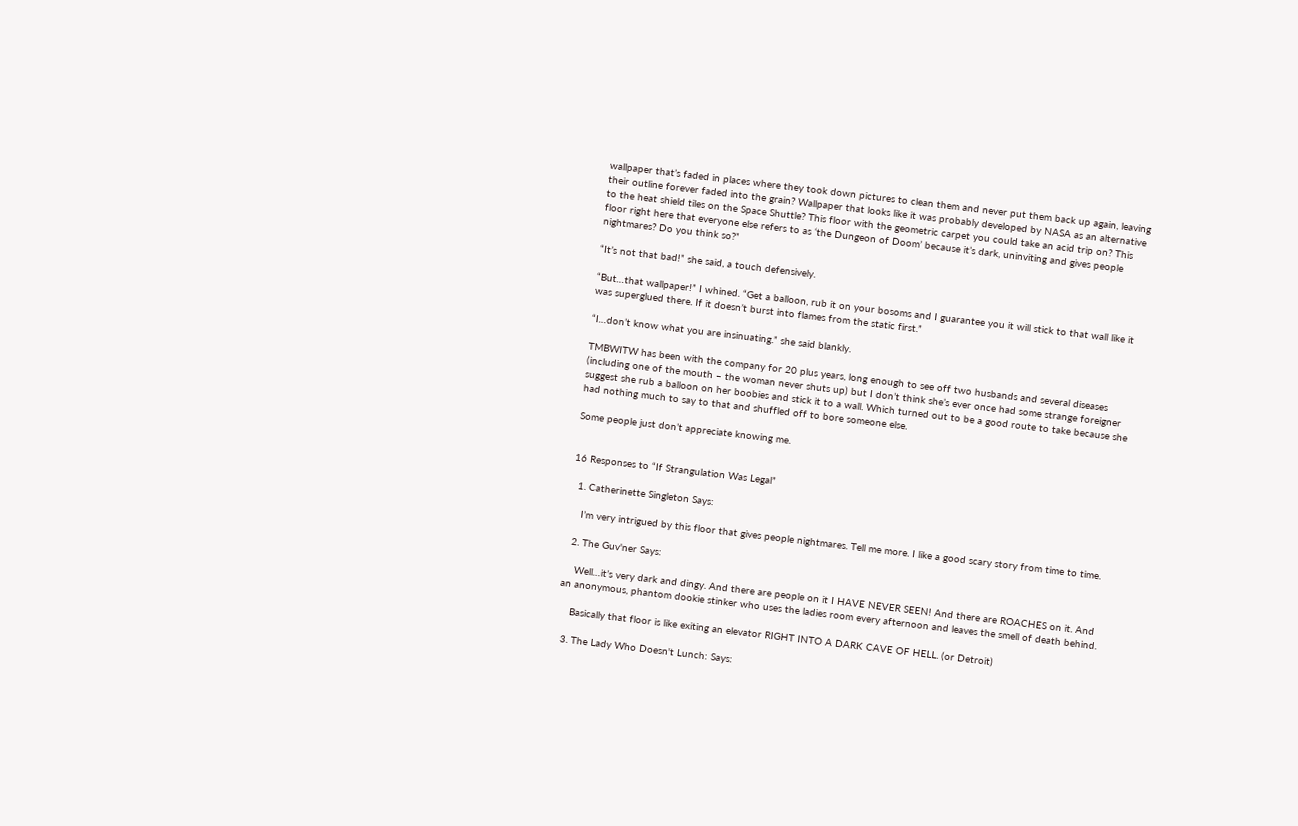wallpaper that’s faded in places where they took down pictures to clean them and never put them back up again, leaving their outline forever faded into the grain? Wallpaper that looks like it was probably developed by NASA as an alternative to the heat shield tiles on the Space Shuttle? This floor with the geometric carpet you could take an acid trip on? This floor right here that everyone else refers to as ‘the Dungeon of Doom’ because it’s dark, uninviting and gives people nightmares? Do you think so?”

“It’s not that bad!” she said, a touch defensively.

“But…that wallpaper!” I whined. “Get a balloon, rub it on your bosoms and I guarantee you it will stick to that wall like it was superglued there. If it doesn’t burst into flames from the static first.”

“I…don’t know what you are insinuating.” she said blankly.

TMBWITW has been with the company for 20 plus years, long enough to see off two husbands and several diseases (including one of the mouth – the woman never shuts up) but I don’t think she’s ever once had some strange foreigner suggest she rub a balloon on her boobies and stick it to a wall. Which turned out to be a good route to take because she had nothing much to say to that and shuffled off to bore someone else.

Some people just don’t appreciate knowing me.


16 Responses to “If Strangulation Was Legal”

  1. Catherinette Singleton Says:

    I’m very intrigued by this floor that gives people nightmares. Tell me more. I like a good scary story from time to time.

  2. The Guv'ner Says:

    Well…it’s very dark and dingy. And there are people on it I HAVE NEVER SEEN! And there are ROACHES on it. And an anonymous, phantom dookie stinker who uses the ladies room every afternoon and leaves the smell of death behind.

    Basically that floor is like exiting an elevator RIGHT INTO A DARK CAVE OF HELL. (or Detroit)

  3. The Lady Who Doesn't Lunch: Says: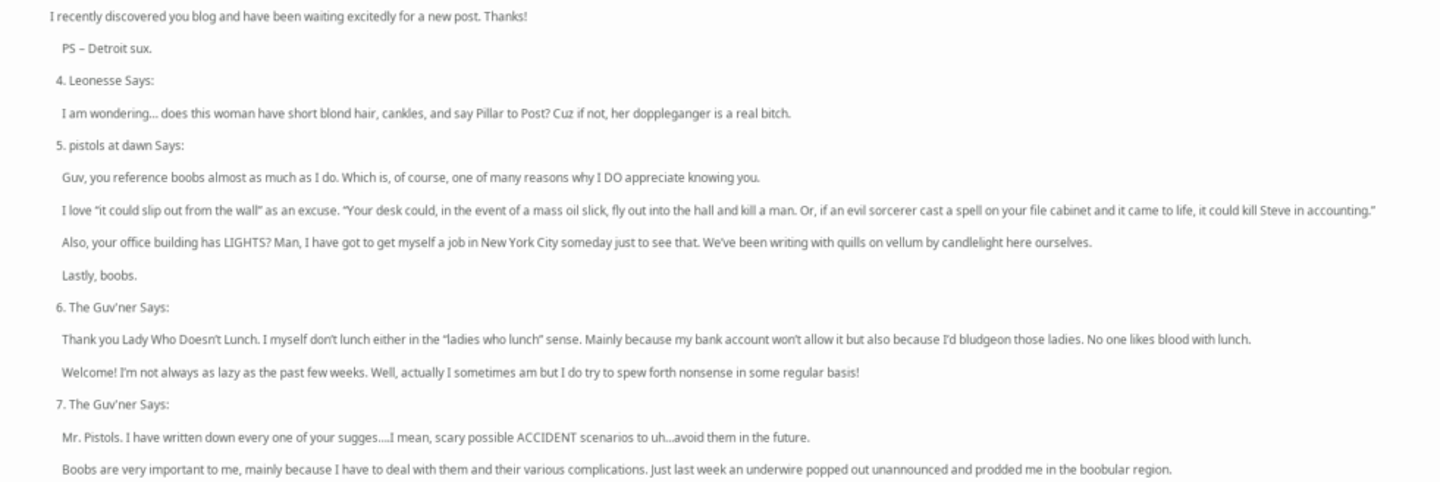I recently discovered you blog and have been waiting excitedly for a new post. Thanks!

    PS – Detroit sux.

  4. Leonesse Says:

    I am wondering… does this woman have short blond hair, cankles, and say Pillar to Post? Cuz if not, her doppleganger is a real bitch.

  5. pistols at dawn Says:

    Guv, you reference boobs almost as much as I do. Which is, of course, one of many reasons why I DO appreciate knowing you.

    I love “it could slip out from the wall” as an excuse. “Your desk could, in the event of a mass oil slick, fly out into the hall and kill a man. Or, if an evil sorcerer cast a spell on your file cabinet and it came to life, it could kill Steve in accounting.”

    Also, your office building has LIGHTS? Man, I have got to get myself a job in New York City someday just to see that. We’ve been writing with quills on vellum by candlelight here ourselves.

    Lastly, boobs.

  6. The Guv'ner Says:

    Thank you Lady Who Doesn’t Lunch. I myself don’t lunch either in the “ladies who lunch” sense. Mainly because my bank account won’t allow it but also because I’d bludgeon those ladies. No one likes blood with lunch.

    Welcome! I’m not always as lazy as the past few weeks. Well, actually I sometimes am but I do try to spew forth nonsense in some regular basis!

  7. The Guv'ner Says:

    Mr. Pistols. I have written down every one of your sugges….I mean, scary possible ACCIDENT scenarios to uh…avoid them in the future.

    Boobs are very important to me, mainly because I have to deal with them and their various complications. Just last week an underwire popped out unannounced and prodded me in the boobular region.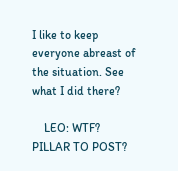I like to keep everyone abreast of the situation. See what I did there?

    LEO: WTF? PILLAR TO POST?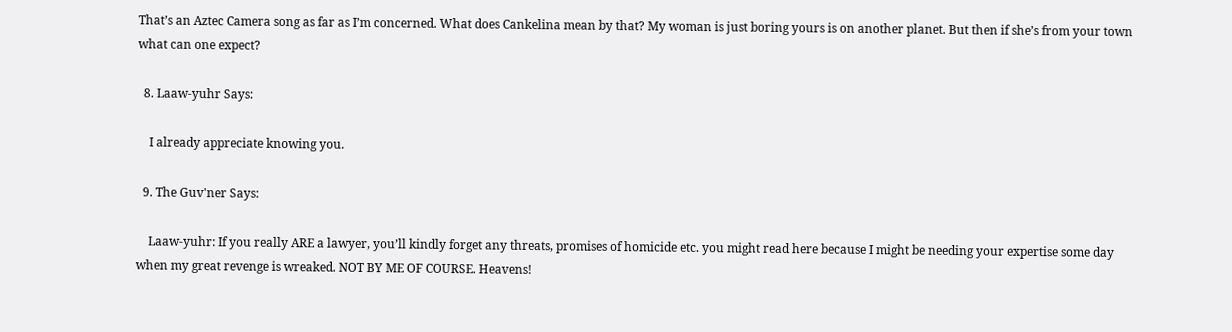That’s an Aztec Camera song as far as I’m concerned. What does Cankelina mean by that? My woman is just boring yours is on another planet. But then if she’s from your town what can one expect?

  8. Laaw-yuhr Says:

    I already appreciate knowing you.

  9. The Guv'ner Says:

    Laaw-yuhr: If you really ARE a lawyer, you’ll kindly forget any threats, promises of homicide etc. you might read here because I might be needing your expertise some day when my great revenge is wreaked. NOT BY ME OF COURSE. Heavens!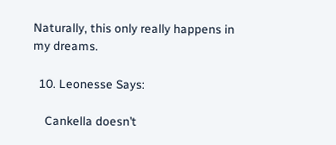Naturally, this only really happens in my dreams.

  10. Leonesse Says:

    Cankella doesn’t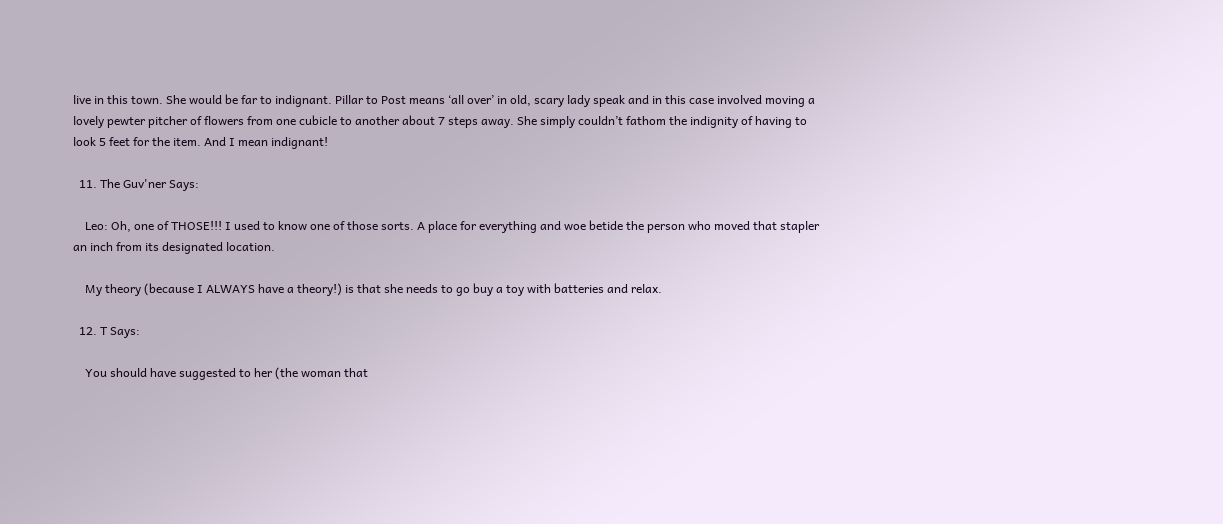live in this town. She would be far to indignant. Pillar to Post means ‘all over’ in old, scary lady speak and in this case involved moving a lovely pewter pitcher of flowers from one cubicle to another about 7 steps away. She simply couldn’t fathom the indignity of having to look 5 feet for the item. And I mean indignant!

  11. The Guv'ner Says:

    Leo: Oh, one of THOSE!!! I used to know one of those sorts. A place for everything and woe betide the person who moved that stapler an inch from its designated location.

    My theory (because I ALWAYS have a theory!) is that she needs to go buy a toy with batteries and relax.

  12. T Says:

    You should have suggested to her (the woman that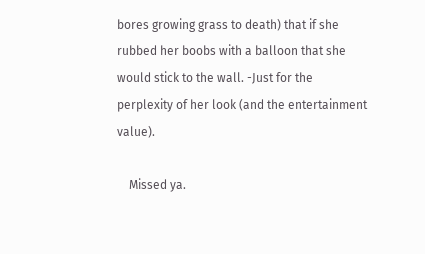bores growing grass to death) that if she rubbed her boobs with a balloon that she would stick to the wall. -Just for the perplexity of her look (and the entertainment value).

    Missed ya.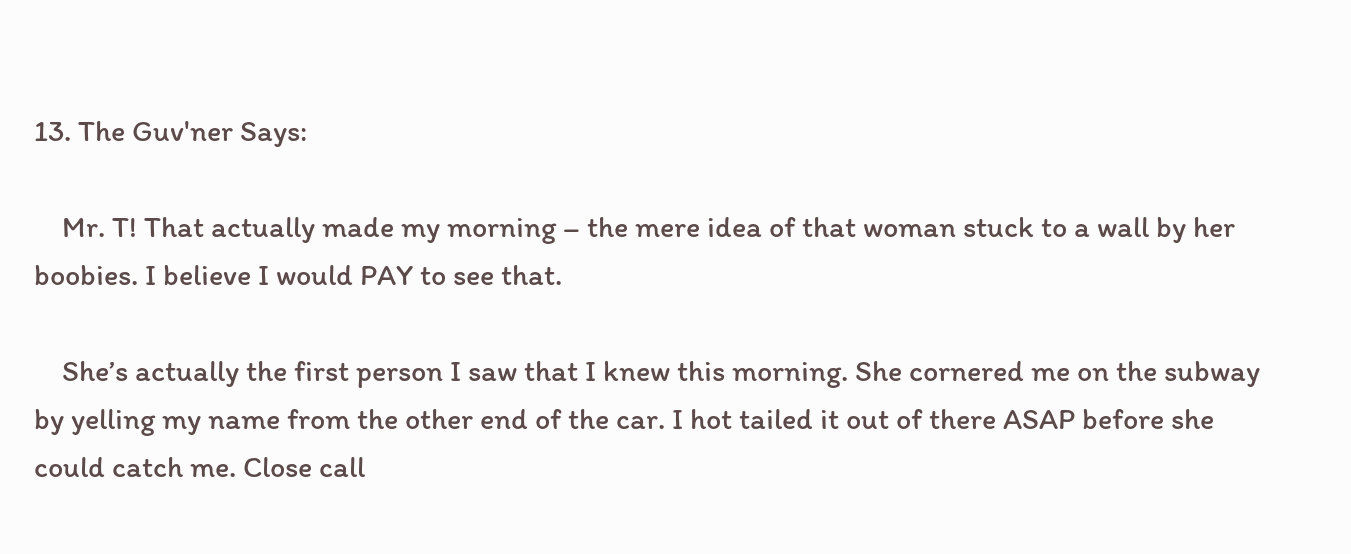13. The Guv'ner Says:

    Mr. T! That actually made my morning – the mere idea of that woman stuck to a wall by her boobies. I believe I would PAY to see that.

    She’s actually the first person I saw that I knew this morning. She cornered me on the subway by yelling my name from the other end of the car. I hot tailed it out of there ASAP before she could catch me. Close call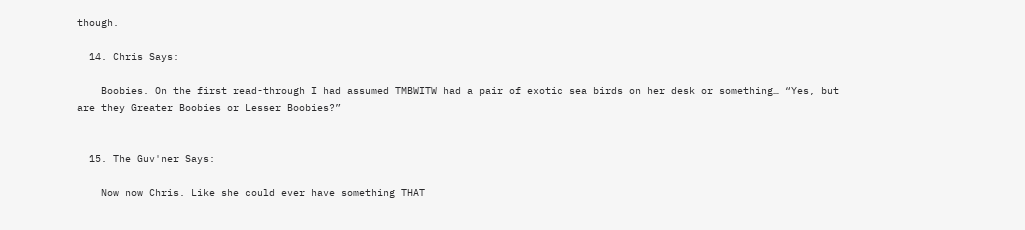though.

  14. Chris Says:

    Boobies. On the first read-through I had assumed TMBWITW had a pair of exotic sea birds on her desk or something… “Yes, but are they Greater Boobies or Lesser Boobies?”


  15. The Guv'ner Says:

    Now now Chris. Like she could ever have something THAT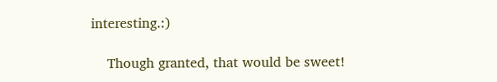interesting.:)

    Though granted, that would be sweet!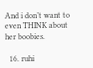And i don’t want to even THINK about her boobies.

  16. ruhi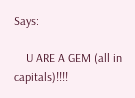Says:

    U ARE A GEM (all in capitals)!!!!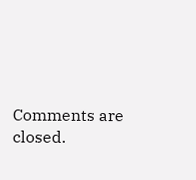Comments are closed.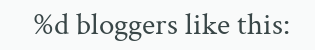%d bloggers like this: